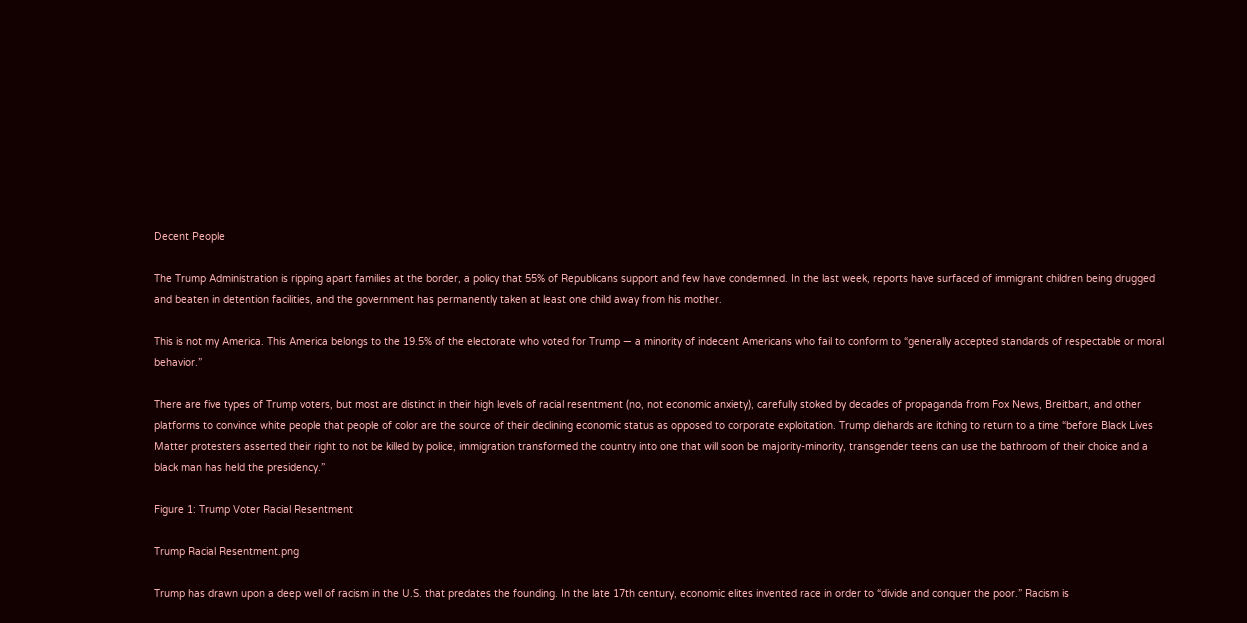Decent People

The Trump Administration is ripping apart families at the border, a policy that 55% of Republicans support and few have condemned. In the last week, reports have surfaced of immigrant children being drugged and beaten in detention facilities, and the government has permanently taken at least one child away from his mother.

This is not my America. This America belongs to the 19.5% of the electorate who voted for Trump — a minority of indecent Americans who fail to conform to “generally accepted standards of respectable or moral behavior.”

There are five types of Trump voters, but most are distinct in their high levels of racial resentment (no, not economic anxiety), carefully stoked by decades of propaganda from Fox News, Breitbart, and other platforms to convince white people that people of color are the source of their declining economic status as opposed to corporate exploitation. Trump diehards are itching to return to a time “before Black Lives Matter protesters asserted their right to not be killed by police, immigration transformed the country into one that will soon be majority-minority, transgender teens can use the bathroom of their choice and a black man has held the presidency.”

Figure 1: Trump Voter Racial Resentment

Trump Racial Resentment.png

Trump has drawn upon a deep well of racism in the U.S. that predates the founding. In the late 17th century, economic elites invented race in order to “divide and conquer the poor.” Racism is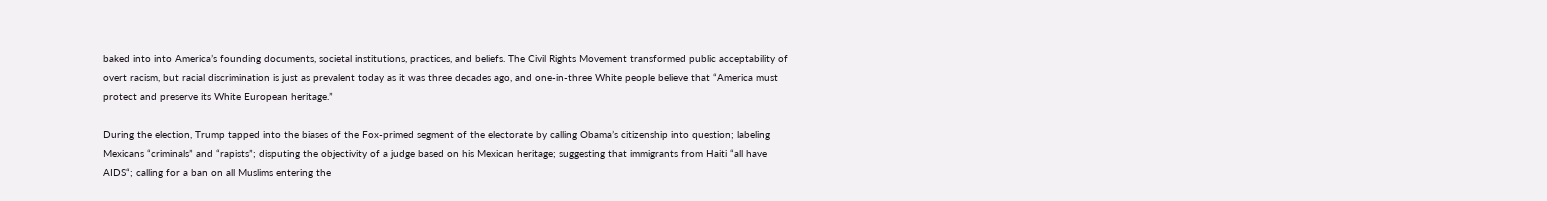baked into into America’s founding documents, societal institutions, practices, and beliefs. The Civil Rights Movement transformed public acceptability of overt racism, but racial discrimination is just as prevalent today as it was three decades ago, and one-in-three White people believe that “America must protect and preserve its White European heritage.”

During the election, Trump tapped into the biases of the Fox-primed segment of the electorate by calling Obama’s citizenship into question; labeling Mexicans “criminals” and “rapists”; disputing the objectivity of a judge based on his Mexican heritage; suggesting that immigrants from Haiti “all have AIDS“; calling for a ban on all Muslims entering the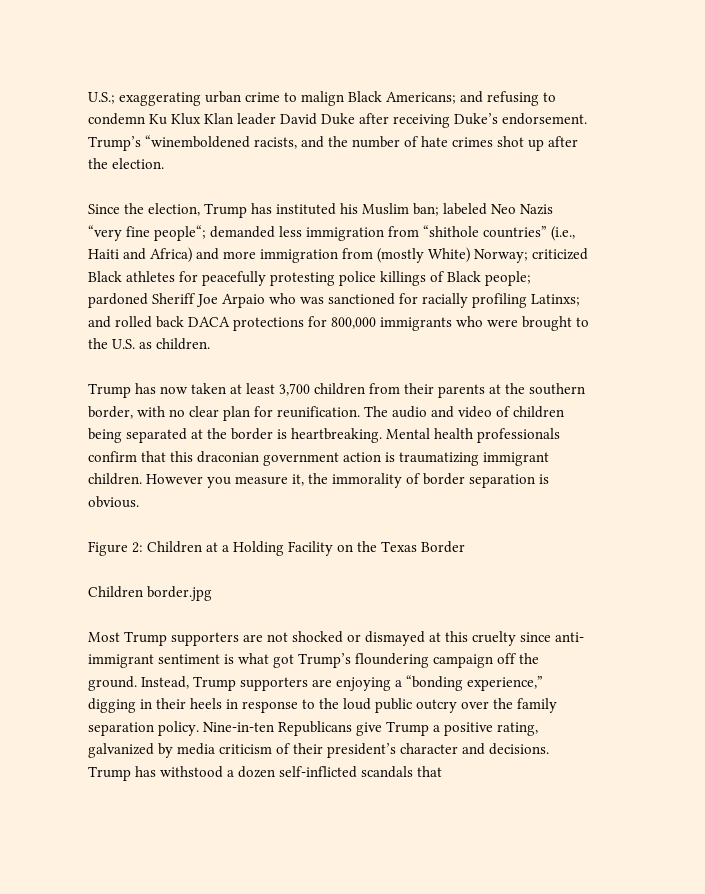U.S.; exaggerating urban crime to malign Black Americans; and refusing to condemn Ku Klux Klan leader David Duke after receiving Duke’s endorsement. Trump’s “winemboldened racists, and the number of hate crimes shot up after the election.

Since the election, Trump has instituted his Muslim ban; labeled Neo Nazis “very fine people“; demanded less immigration from “shithole countries” (i.e., Haiti and Africa) and more immigration from (mostly White) Norway; criticized Black athletes for peacefully protesting police killings of Black people; pardoned Sheriff Joe Arpaio who was sanctioned for racially profiling Latinxs; and rolled back DACA protections for 800,000 immigrants who were brought to the U.S. as children.

Trump has now taken at least 3,700 children from their parents at the southern border, with no clear plan for reunification. The audio and video of children being separated at the border is heartbreaking. Mental health professionals confirm that this draconian government action is traumatizing immigrant children. However you measure it, the immorality of border separation is obvious.

Figure 2: Children at a Holding Facility on the Texas Border

Children border.jpg

Most Trump supporters are not shocked or dismayed at this cruelty since anti-immigrant sentiment is what got Trump’s floundering campaign off the ground. Instead, Trump supporters are enjoying a “bonding experience,” digging in their heels in response to the loud public outcry over the family separation policy. Nine-in-ten Republicans give Trump a positive rating, galvanized by media criticism of their president’s character and decisions. Trump has withstood a dozen self-inflicted scandals that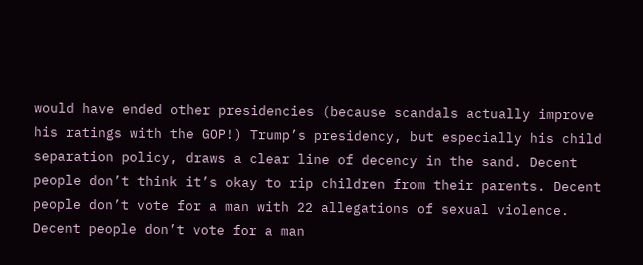would have ended other presidencies (because scandals actually improve his ratings with the GOP!) Trump’s presidency, but especially his child separation policy, draws a clear line of decency in the sand. Decent people don’t think it’s okay to rip children from their parents. Decent people don’t vote for a man with 22 allegations of sexual violence. Decent people don’t vote for a man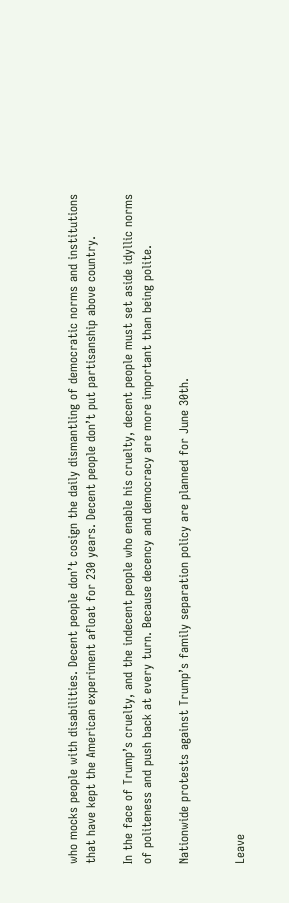who mocks people with disabilities. Decent people don’t cosign the daily dismantling of democratic norms and institutions that have kept the American experiment afloat for 230 years. Decent people don’t put partisanship above country.

In the face of Trump’s cruelty, and the indecent people who enable his cruelty, decent people must set aside idyllic norms of politeness and push back at every turn. Because decency and democracy are more important than being polite.

Nationwide protests against Trump’s family separation policy are planned for June 30th.


Leave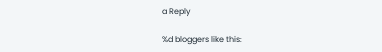a Reply

%d bloggers like this: